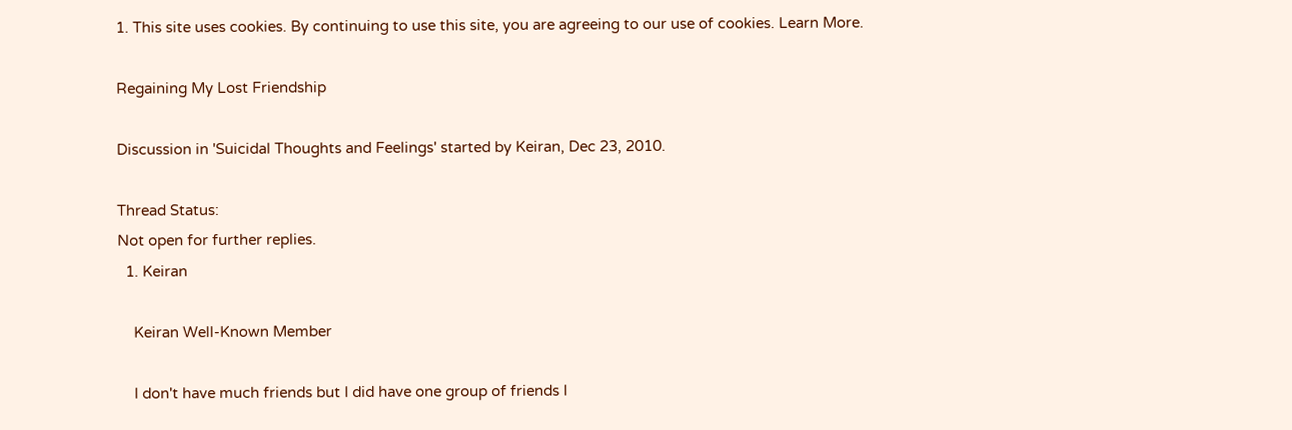1. This site uses cookies. By continuing to use this site, you are agreeing to our use of cookies. Learn More.

Regaining My Lost Friendship

Discussion in 'Suicidal Thoughts and Feelings' started by Keiran, Dec 23, 2010.

Thread Status:
Not open for further replies.
  1. Keiran

    Keiran Well-Known Member

    I don't have much friends but I did have one group of friends I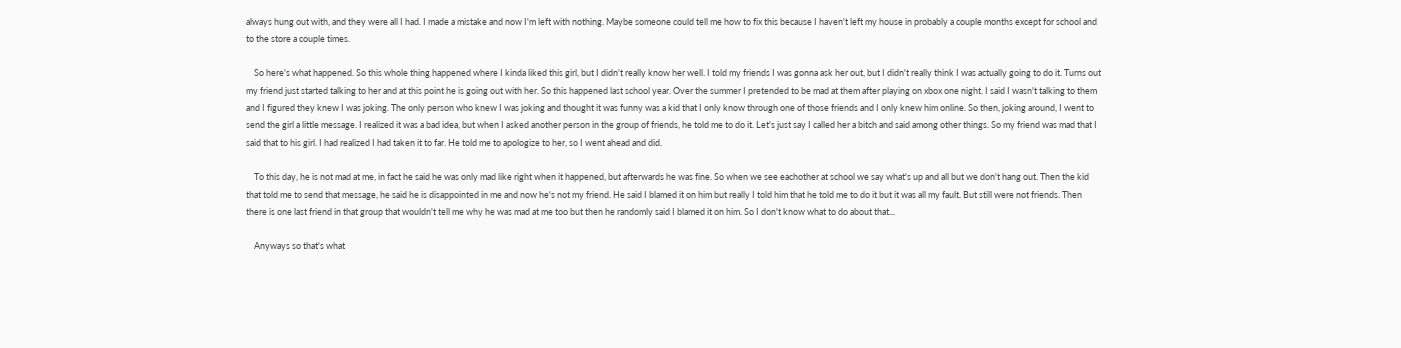always hung out with, and they were all I had. I made a mistake and now I'm left with nothing. Maybe someone could tell me how to fix this because I haven't left my house in probably a couple months except for school and to the store a couple times.

    So here's what happened. So this whole thing happened where I kinda liked this girl, but I didn't really know her well. I told my friends I was gonna ask her out, but I didn't really think I was actually going to do it. Turns out my friend just started talking to her and at this point he is going out with her. So this happened last school year. Over the summer I pretended to be mad at them after playing on xbox one night. I said I wasn't talking to them and I figured they knew I was joking. The only person who knew I was joking and thought it was funny was a kid that I only know through one of those friends and I only knew him online. So then, joking around, I went to send the girl a little message. I realized it was a bad idea, but when I asked another person in the group of friends, he told me to do it. Let's just say I called her a bitch and said among other things. So my friend was mad that I said that to his girl. I had realized I had taken it to far. He told me to apologize to her, so I went ahead and did.

    To this day, he is not mad at me, in fact he said he was only mad like right when it happened, but afterwards he was fine. So when we see eachother at school we say what's up and all but we don't hang out. Then the kid that told me to send that message, he said he is disappointed in me and now he's not my friend. He said I blamed it on him but really I told him that he told me to do it but it was all my fault. But still were not friends. Then there is one last friend in that group that wouldn't tell me why he was mad at me too but then he randomly said I blamed it on him. So I don't know what to do about that...

    Anyways so that's what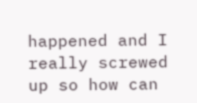happened and I really screwed up so how can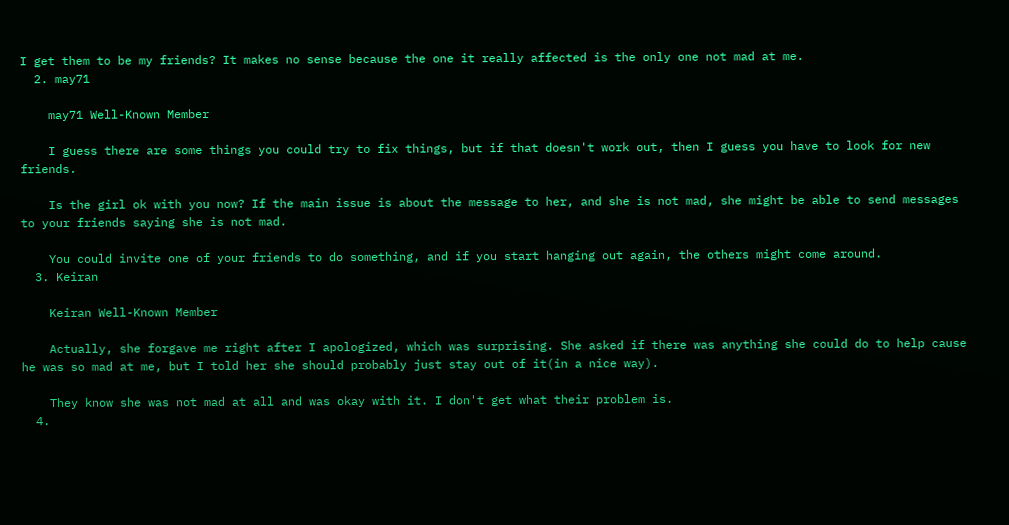I get them to be my friends? It makes no sense because the one it really affected is the only one not mad at me.
  2. may71

    may71 Well-Known Member

    I guess there are some things you could try to fix things, but if that doesn't work out, then I guess you have to look for new friends.

    Is the girl ok with you now? If the main issue is about the message to her, and she is not mad, she might be able to send messages to your friends saying she is not mad.

    You could invite one of your friends to do something, and if you start hanging out again, the others might come around.
  3. Keiran

    Keiran Well-Known Member

    Actually, she forgave me right after I apologized, which was surprising. She asked if there was anything she could do to help cause he was so mad at me, but I told her she should probably just stay out of it(in a nice way).

    They know she was not mad at all and was okay with it. I don't get what their problem is.
  4.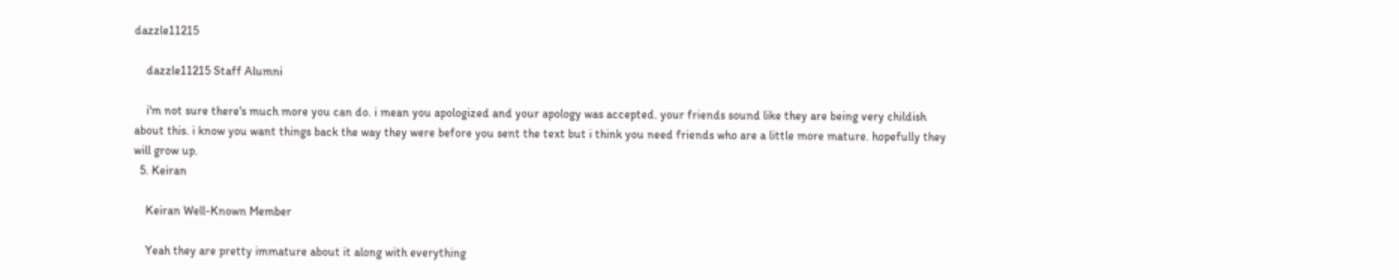dazzle11215

    dazzle11215 Staff Alumni

    i'm not sure there's much more you can do. i mean you apologized and your apology was accepted. your friends sound like they are being very childish about this. i know you want things back the way they were before you sent the text but i think you need friends who are a little more mature. hopefully they will grow up.
  5. Keiran

    Keiran Well-Known Member

    Yeah they are pretty immature about it along with everything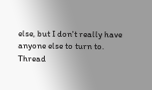else, but I don't really have anyone else to turn to.
Thread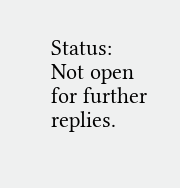Status:
Not open for further replies.